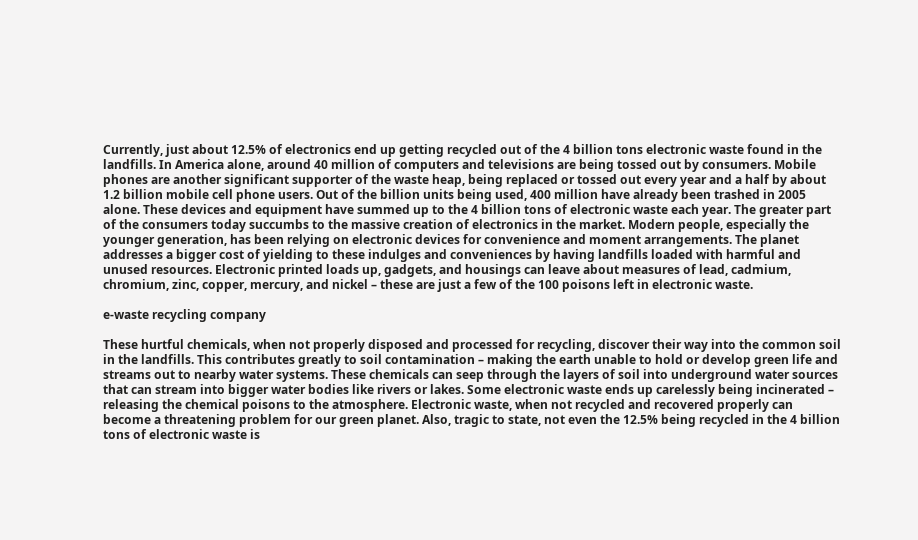Currently, just about 12.5% of electronics end up getting recycled out of the 4 billion tons electronic waste found in the landfills. In America alone, around 40 million of computers and televisions are being tossed out by consumers. Mobile phones are another significant supporter of the waste heap, being replaced or tossed out every year and a half by about 1.2 billion mobile cell phone users. Out of the billion units being used, 400 million have already been trashed in 2005 alone. These devices and equipment have summed up to the 4 billion tons of electronic waste each year. The greater part of the consumers today succumbs to the massive creation of electronics in the market. Modern people, especially the younger generation, has been relying on electronic devices for convenience and moment arrangements. The planet addresses a bigger cost of yielding to these indulges and conveniences by having landfills loaded with harmful and unused resources. Electronic printed loads up, gadgets, and housings can leave about measures of lead, cadmium, chromium, zinc, copper, mercury, and nickel – these are just a few of the 100 poisons left in electronic waste.

e-waste recycling company

These hurtful chemicals, when not properly disposed and processed for recycling, discover their way into the common soil in the landfills. This contributes greatly to soil contamination – making the earth unable to hold or develop green life and streams out to nearby water systems. These chemicals can seep through the layers of soil into underground water sources that can stream into bigger water bodies like rivers or lakes. Some electronic waste ends up carelessly being incinerated – releasing the chemical poisons to the atmosphere. Electronic waste, when not recycled and recovered properly can become a threatening problem for our green planet. Also, tragic to state, not even the 12.5% being recycled in the 4 billion tons of electronic waste is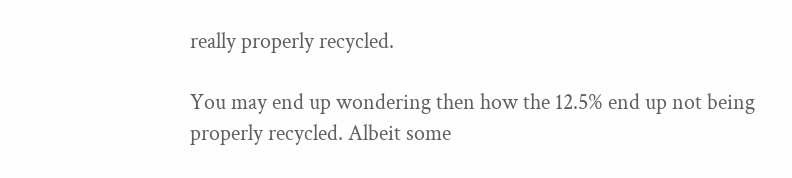really properly recycled.

You may end up wondering then how the 12.5% end up not being properly recycled. Albeit some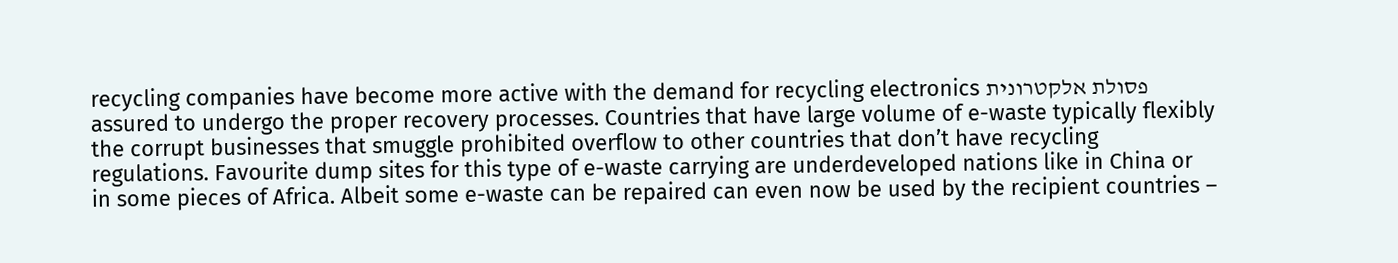recycling companies have become more active with the demand for recycling electronics פסולת אלקטרונית assured to undergo the proper recovery processes. Countries that have large volume of e-waste typically flexibly the corrupt businesses that smuggle prohibited overflow to other countries that don’t have recycling regulations. Favourite dump sites for this type of e-waste carrying are underdeveloped nations like in China or in some pieces of Africa. Albeit some e-waste can be repaired can even now be used by the recipient countries –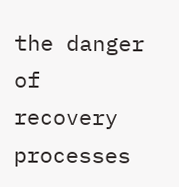the danger of recovery processes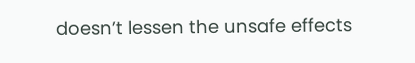doesn’t lessen the unsafe effects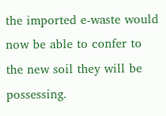the imported e-waste would now be able to confer to the new soil they will be possessing.